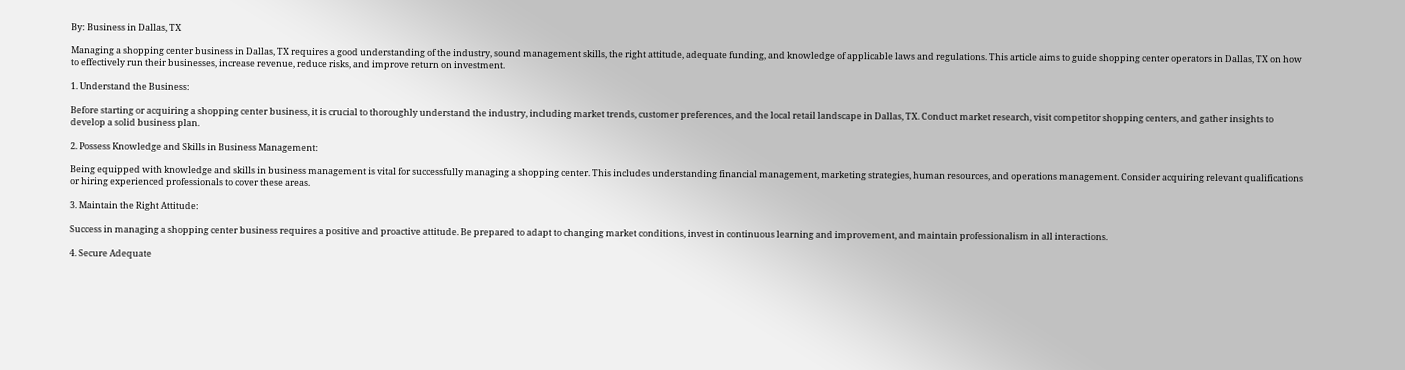By: Business in Dallas, TX

Managing a shopping center business in Dallas, TX requires a good understanding of the industry, sound management skills, the right attitude, adequate funding, and knowledge of applicable laws and regulations. This article aims to guide shopping center operators in Dallas, TX on how to effectively run their businesses, increase revenue, reduce risks, and improve return on investment.

1. Understand the Business:

Before starting or acquiring a shopping center business, it is crucial to thoroughly understand the industry, including market trends, customer preferences, and the local retail landscape in Dallas, TX. Conduct market research, visit competitor shopping centers, and gather insights to develop a solid business plan.

2. Possess Knowledge and Skills in Business Management:

Being equipped with knowledge and skills in business management is vital for successfully managing a shopping center. This includes understanding financial management, marketing strategies, human resources, and operations management. Consider acquiring relevant qualifications or hiring experienced professionals to cover these areas.

3. Maintain the Right Attitude:

Success in managing a shopping center business requires a positive and proactive attitude. Be prepared to adapt to changing market conditions, invest in continuous learning and improvement, and maintain professionalism in all interactions.

4. Secure Adequate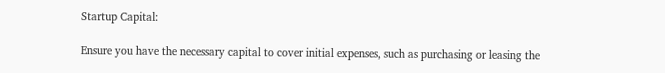Startup Capital:

Ensure you have the necessary capital to cover initial expenses, such as purchasing or leasing the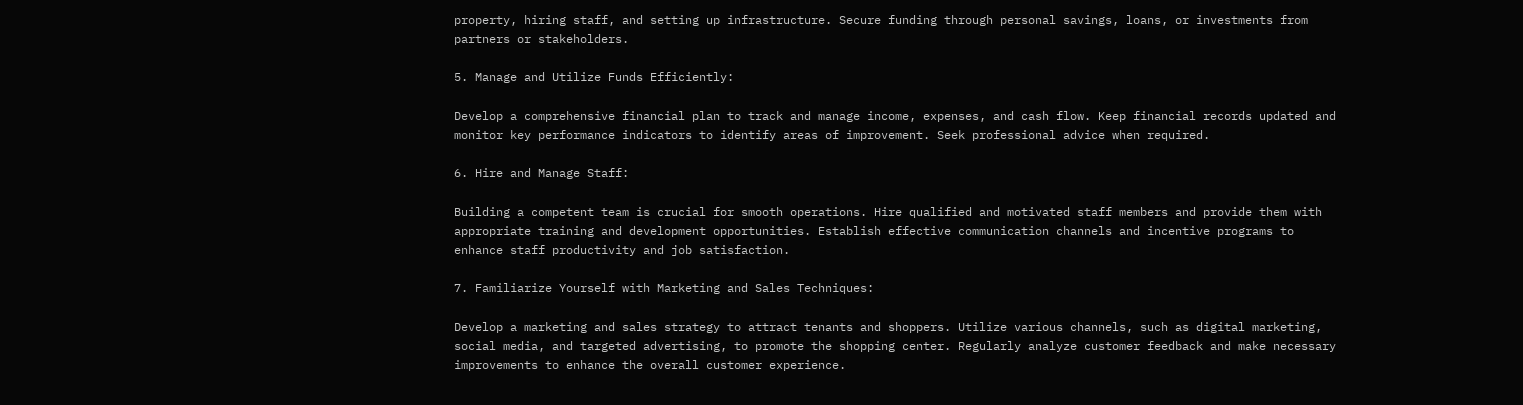property, hiring staff, and setting up infrastructure. Secure funding through personal savings, loans, or investments from partners or stakeholders.

5. Manage and Utilize Funds Efficiently:

Develop a comprehensive financial plan to track and manage income, expenses, and cash flow. Keep financial records updated and monitor key performance indicators to identify areas of improvement. Seek professional advice when required.

6. Hire and Manage Staff:

Building a competent team is crucial for smooth operations. Hire qualified and motivated staff members and provide them with appropriate training and development opportunities. Establish effective communication channels and incentive programs to enhance staff productivity and job satisfaction.

7. Familiarize Yourself with Marketing and Sales Techniques:

Develop a marketing and sales strategy to attract tenants and shoppers. Utilize various channels, such as digital marketing, social media, and targeted advertising, to promote the shopping center. Regularly analyze customer feedback and make necessary improvements to enhance the overall customer experience.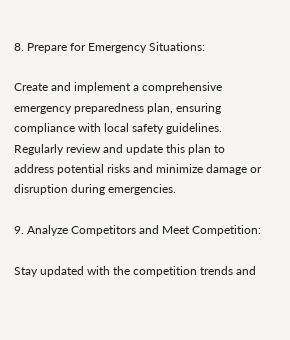8. Prepare for Emergency Situations:

Create and implement a comprehensive emergency preparedness plan, ensuring compliance with local safety guidelines. Regularly review and update this plan to address potential risks and minimize damage or disruption during emergencies.

9. Analyze Competitors and Meet Competition:

Stay updated with the competition trends and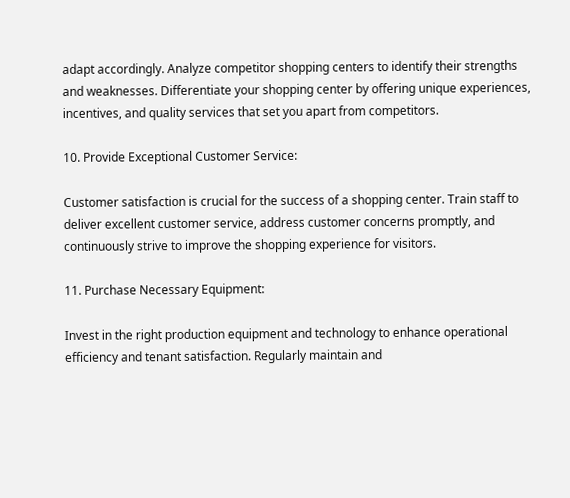adapt accordingly. Analyze competitor shopping centers to identify their strengths and weaknesses. Differentiate your shopping center by offering unique experiences, incentives, and quality services that set you apart from competitors.

10. Provide Exceptional Customer Service:

Customer satisfaction is crucial for the success of a shopping center. Train staff to deliver excellent customer service, address customer concerns promptly, and continuously strive to improve the shopping experience for visitors.

11. Purchase Necessary Equipment:

Invest in the right production equipment and technology to enhance operational efficiency and tenant satisfaction. Regularly maintain and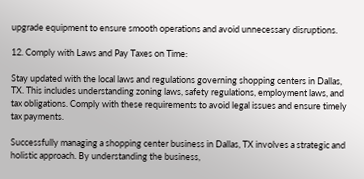upgrade equipment to ensure smooth operations and avoid unnecessary disruptions.

12. Comply with Laws and Pay Taxes on Time:

Stay updated with the local laws and regulations governing shopping centers in Dallas, TX. This includes understanding zoning laws, safety regulations, employment laws, and tax obligations. Comply with these requirements to avoid legal issues and ensure timely tax payments.

Successfully managing a shopping center business in Dallas, TX involves a strategic and holistic approach. By understanding the business,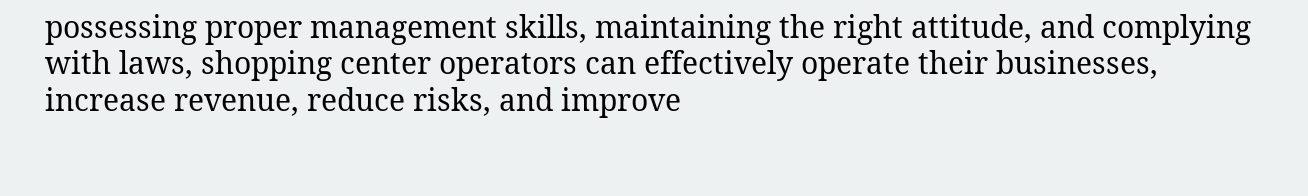possessing proper management skills, maintaining the right attitude, and complying with laws, shopping center operators can effectively operate their businesses, increase revenue, reduce risks, and improve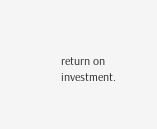return on investment.